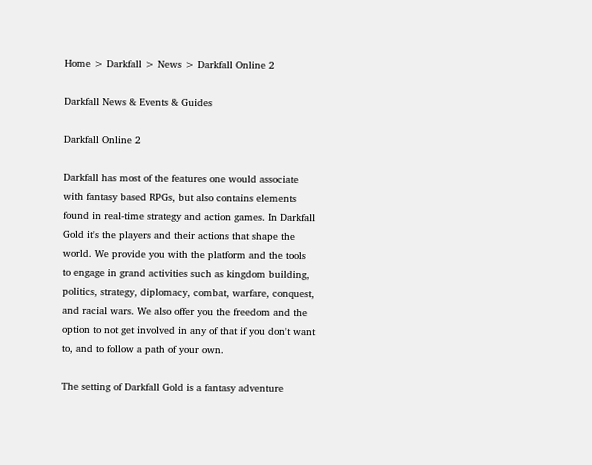Home > Darkfall > News > Darkfall Online 2

Darkfall News & Events & Guides

Darkfall Online 2

Darkfall has most of the features one would associate with fantasy based RPGs, but also contains elements found in real-time strategy and action games. In Darkfall Gold it's the players and their actions that shape the world. We provide you with the platform and the tools to engage in grand activities such as kingdom building, politics, strategy, diplomacy, combat, warfare, conquest, and racial wars. We also offer you the freedom and the option to not get involved in any of that if you don't want to, and to follow a path of your own.

The setting of Darkfall Gold is a fantasy adventure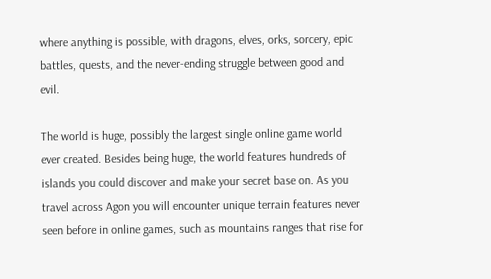where anything is possible, with dragons, elves, orks, sorcery, epic battles, quests, and the never-ending struggle between good and evil.

The world is huge, possibly the largest single online game world ever created. Besides being huge, the world features hundreds of islands you could discover and make your secret base on. As you travel across Agon you will encounter unique terrain features never seen before in online games, such as mountains ranges that rise for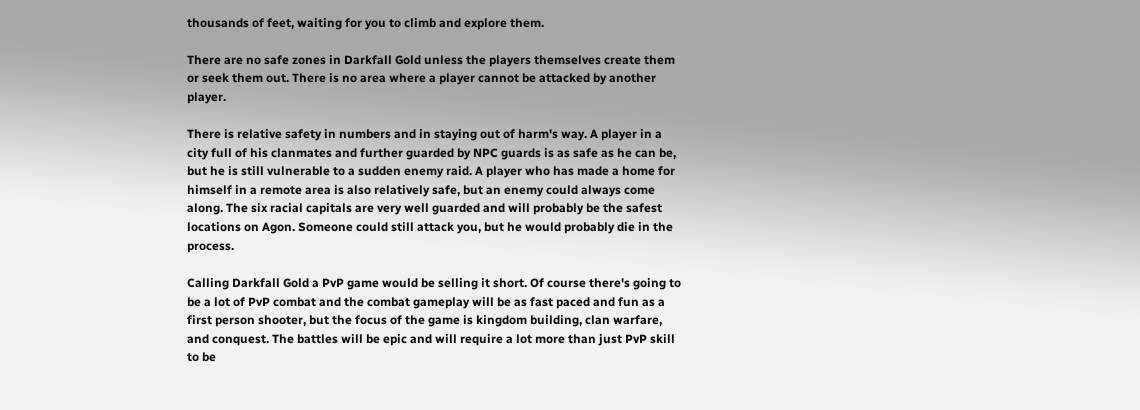thousands of feet, waiting for you to climb and explore them.

There are no safe zones in Darkfall Gold unless the players themselves create them or seek them out. There is no area where a player cannot be attacked by another player.

There is relative safety in numbers and in staying out of harm's way. A player in a city full of his clanmates and further guarded by NPC guards is as safe as he can be, but he is still vulnerable to a sudden enemy raid. A player who has made a home for himself in a remote area is also relatively safe, but an enemy could always come along. The six racial capitals are very well guarded and will probably be the safest locations on Agon. Someone could still attack you, but he would probably die in the process.

Calling Darkfall Gold a PvP game would be selling it short. Of course there's going to be a lot of PvP combat and the combat gameplay will be as fast paced and fun as a first person shooter, but the focus of the game is kingdom building, clan warfare, and conquest. The battles will be epic and will require a lot more than just PvP skill to be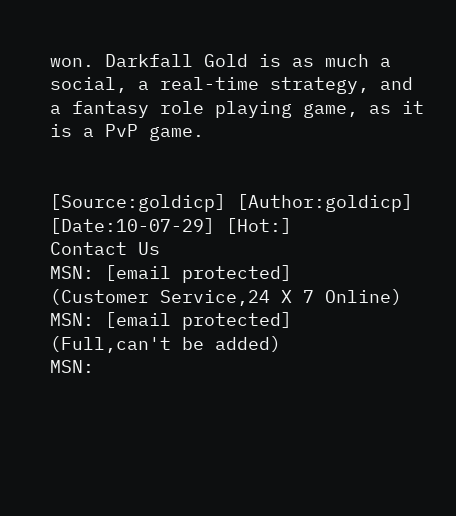won. Darkfall Gold is as much a social, a real-time strategy, and a fantasy role playing game, as it is a PvP game.


[Source:goldicp] [Author:goldicp] [Date:10-07-29] [Hot:]
Contact Us
MSN: [email protected]
(Customer Service,24 X 7 Online)
MSN: [email protected]
(Full,can't be added)
MSN: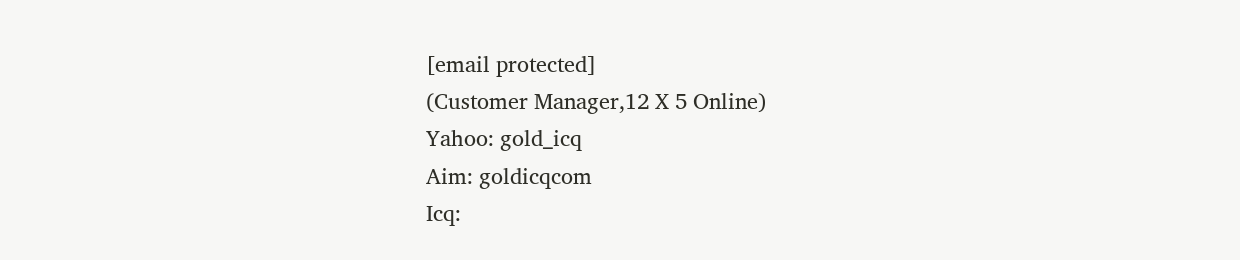[email protected]
(Customer Manager,12 X 5 Online)
Yahoo: gold_icq
Aim: goldicqcom
Icq: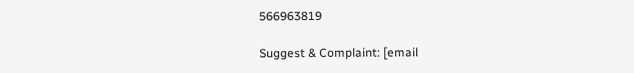566963819

Suggest & Complaint: [email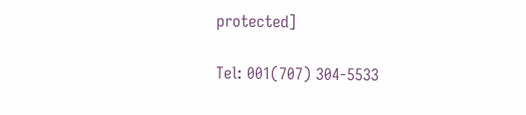protected]

Tel: 001(707) 304-5533